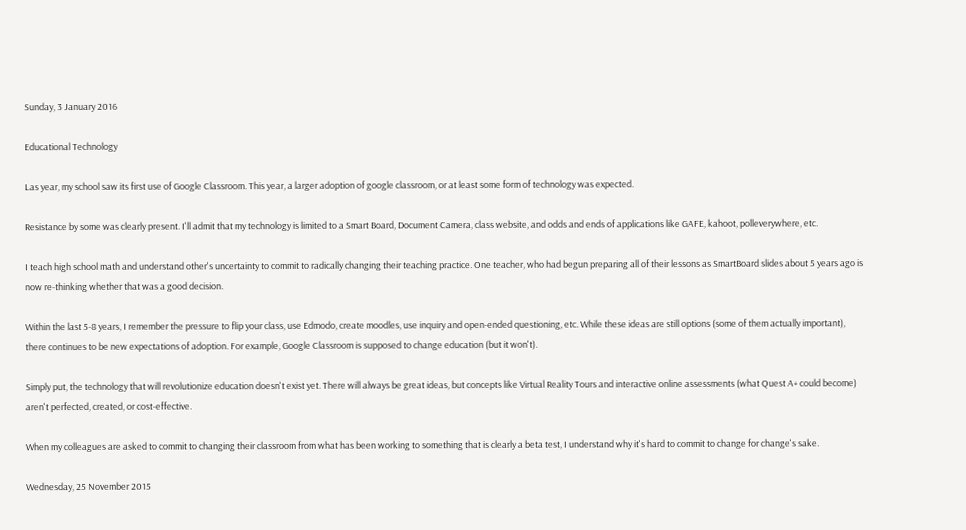Sunday, 3 January 2016

Educational Technology

Las year, my school saw its first use of Google Classroom. This year, a larger adoption of google classroom, or at least some form of technology was expected.

Resistance by some was clearly present. I'll admit that my technology is limited to a Smart Board, Document Camera, class website, and odds and ends of applications like GAFE, kahoot, polleverywhere, etc.

I teach high school math and understand other's uncertainty to commit to radically changing their teaching practice. One teacher, who had begun preparing all of their lessons as SmartBoard slides about 5 years ago is now re-thinking whether that was a good decision.

Within the last 5-8 years, I remember the pressure to flip your class, use Edmodo, create moodles, use inquiry and open-ended questioning, etc. While these ideas are still options (some of them actually important), there continues to be new expectations of adoption. For example, Google Classroom is supposed to change education (but it won't).

Simply put, the technology that will revolutionize education doesn't exist yet. There will always be great ideas, but concepts like Virtual Reality Tours and interactive online assessments (what Quest A+ could become) aren't perfected, created, or cost-effective.

When my colleagues are asked to commit to changing their classroom from what has been working to something that is clearly a beta test, I understand why it's hard to commit to change for change's sake.

Wednesday, 25 November 2015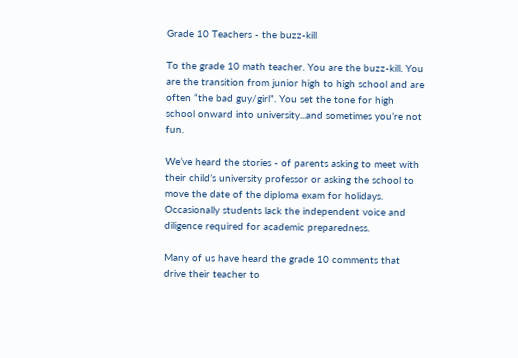Grade 10 Teachers - the buzz-kill

To the grade 10 math teacher. You are the buzz-kill. You are the transition from junior high to high school and are often “the bad guy/girl”. You set the tone for high school onward into university...and sometimes you’re not fun.

We’ve heard the stories - of parents asking to meet with their child’s university professor or asking the school to move the date of the diploma exam for holidays. Occasionally students lack the independent voice and diligence required for academic preparedness.

Many of us have heard the grade 10 comments that drive their teacher to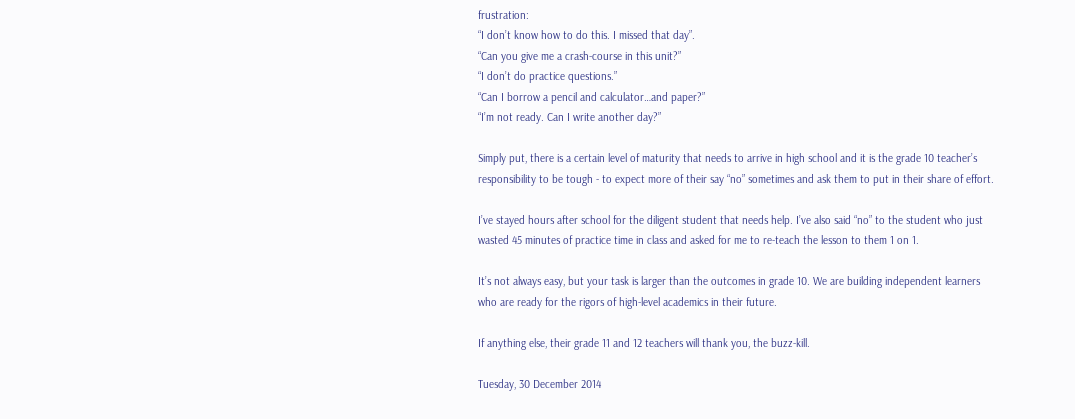frustration:
“I don’t know how to do this. I missed that day”.
“Can you give me a crash-course in this unit?”
“I don’t do practice questions.”
“Can I borrow a pencil and calculator…and paper?”
“I’m not ready. Can I write another day?”

Simply put, there is a certain level of maturity that needs to arrive in high school and it is the grade 10 teacher’s responsibility to be tough - to expect more of their say “no” sometimes and ask them to put in their share of effort.

I’ve stayed hours after school for the diligent student that needs help. I’ve also said “no” to the student who just wasted 45 minutes of practice time in class and asked for me to re-teach the lesson to them 1 on 1.

It’s not always easy, but your task is larger than the outcomes in grade 10. We are building independent learners who are ready for the rigors of high-level academics in their future.

If anything else, their grade 11 and 12 teachers will thank you, the buzz-kill.

Tuesday, 30 December 2014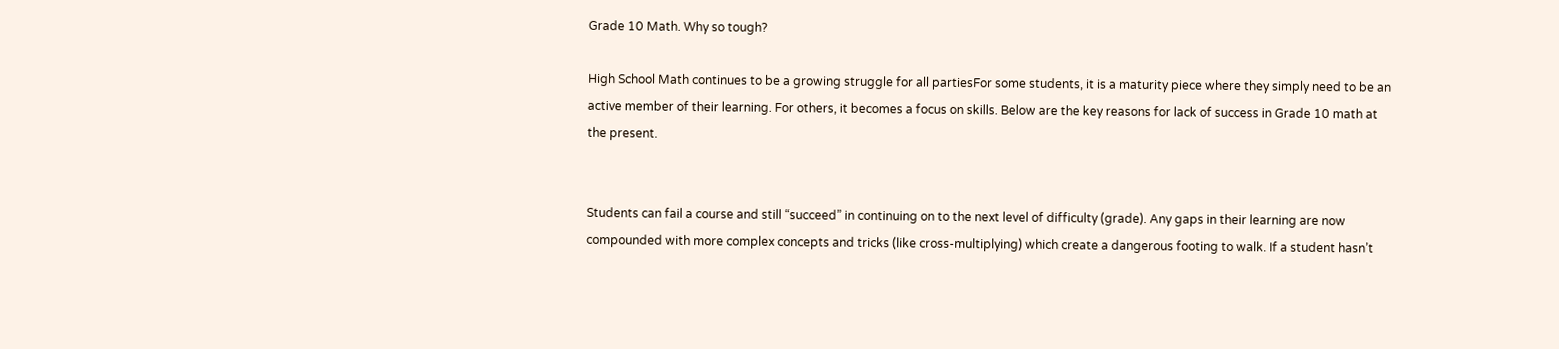Grade 10 Math. Why so tough?

High School Math continues to be a growing struggle for all partiesFor some students, it is a maturity piece where they simply need to be an active member of their learning. For others, it becomes a focus on skills. Below are the key reasons for lack of success in Grade 10 math at the present.


Students can fail a course and still “succeed” in continuing on to the next level of difficulty (grade). Any gaps in their learning are now compounded with more complex concepts and tricks (like cross-multiplying) which create a dangerous footing to walk. If a student hasn’t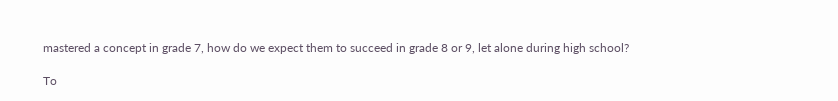mastered a concept in grade 7, how do we expect them to succeed in grade 8 or 9, let alone during high school?

To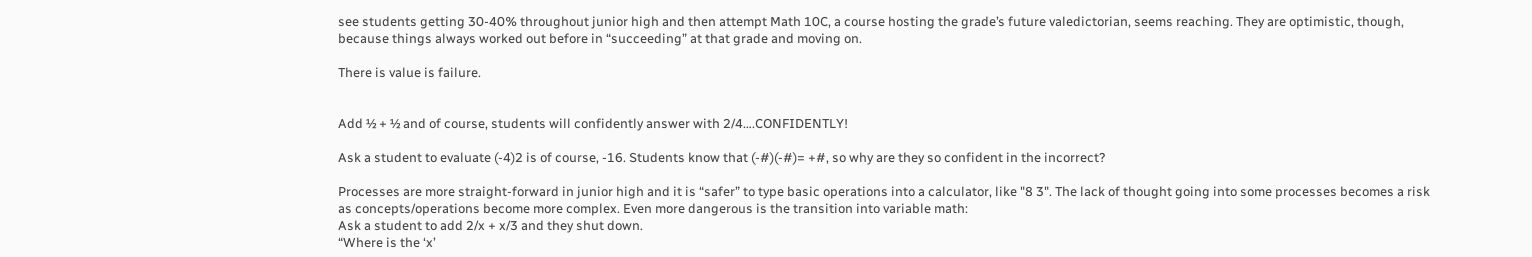see students getting 30-40% throughout junior high and then attempt Math 10C, a course hosting the grade’s future valedictorian, seems reaching. They are optimistic, though, because things always worked out before in “succeeding” at that grade and moving on.

There is value is failure.


Add ½ + ½ and of course, students will confidently answer with 2/4….CONFIDENTLY!

Ask a student to evaluate (-4)2 is of course, -16. Students know that (-#)(-#)= +#, so why are they so confident in the incorrect?

Processes are more straight-forward in junior high and it is “safer” to type basic operations into a calculator, like "8 3". The lack of thought going into some processes becomes a risk as concepts/operations become more complex. Even more dangerous is the transition into variable math:
Ask a student to add 2/x + x/3 and they shut down.
“Where is the ‘x’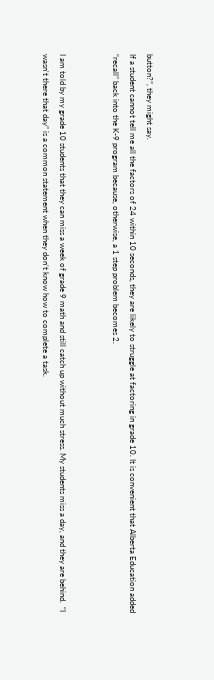button?”, they might say.
If a student cannot tell me all the factors of 24 within 10 seconds, they are likely to struggle at factoring in grade 10. It is convenient that Alberta Education added “recall” back into the K-9 program because, otherwise, a 1 step problem becomes 2.


I am told by my grade 10 students that they can miss a week of grade 9 math and still catch up without much stress. My students miss a day, and they are behind.  “I wasn't there that day” is a common statement when they don’t know how to complete a task.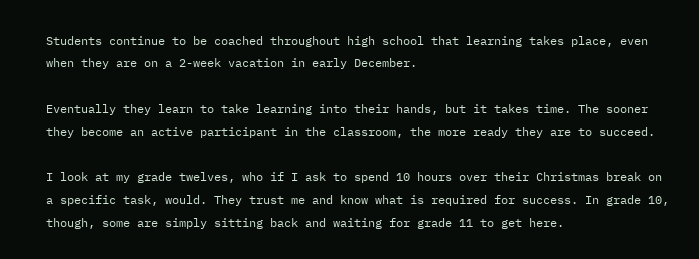Students continue to be coached throughout high school that learning takes place, even when they are on a 2-week vacation in early December.

Eventually they learn to take learning into their hands, but it takes time. The sooner they become an active participant in the classroom, the more ready they are to succeed.

I look at my grade twelves, who if I ask to spend 10 hours over their Christmas break on a specific task, would. They trust me and know what is required for success. In grade 10, though, some are simply sitting back and waiting for grade 11 to get here.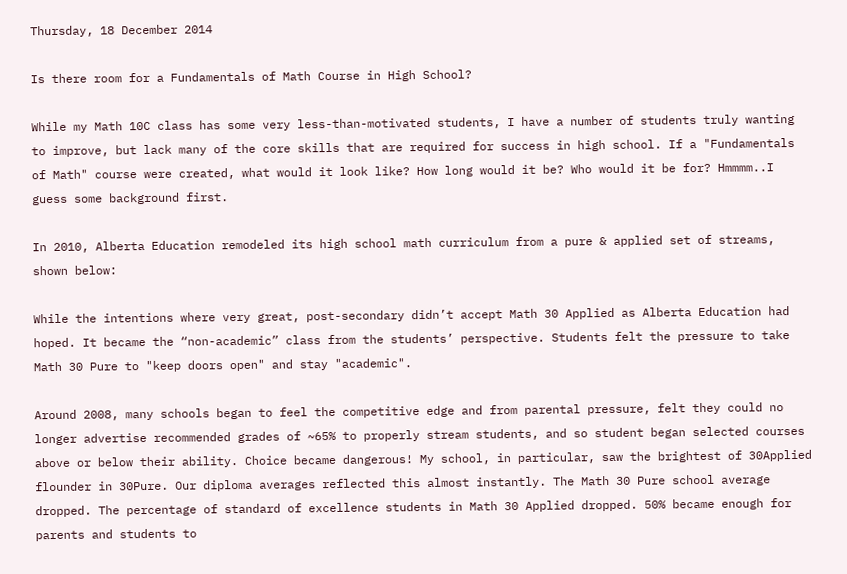Thursday, 18 December 2014

Is there room for a Fundamentals of Math Course in High School?

While my Math 10C class has some very less-than-motivated students, I have a number of students truly wanting to improve, but lack many of the core skills that are required for success in high school. If a "Fundamentals of Math" course were created, what would it look like? How long would it be? Who would it be for? Hmmmm..I guess some background first.

In 2010, Alberta Education remodeled its high school math curriculum from a pure & applied set of streams, shown below:

While the intentions where very great, post-secondary didn’t accept Math 30 Applied as Alberta Education had hoped. It became the “non-academic” class from the students’ perspective. Students felt the pressure to take Math 30 Pure to "keep doors open" and stay "academic".

Around 2008, many schools began to feel the competitive edge and from parental pressure, felt they could no longer advertise recommended grades of ~65% to properly stream students, and so student began selected courses above or below their ability. Choice became dangerous! My school, in particular, saw the brightest of 30Applied flounder in 30Pure. Our diploma averages reflected this almost instantly. The Math 30 Pure school average dropped. The percentage of standard of excellence students in Math 30 Applied dropped. 50% became enough for parents and students to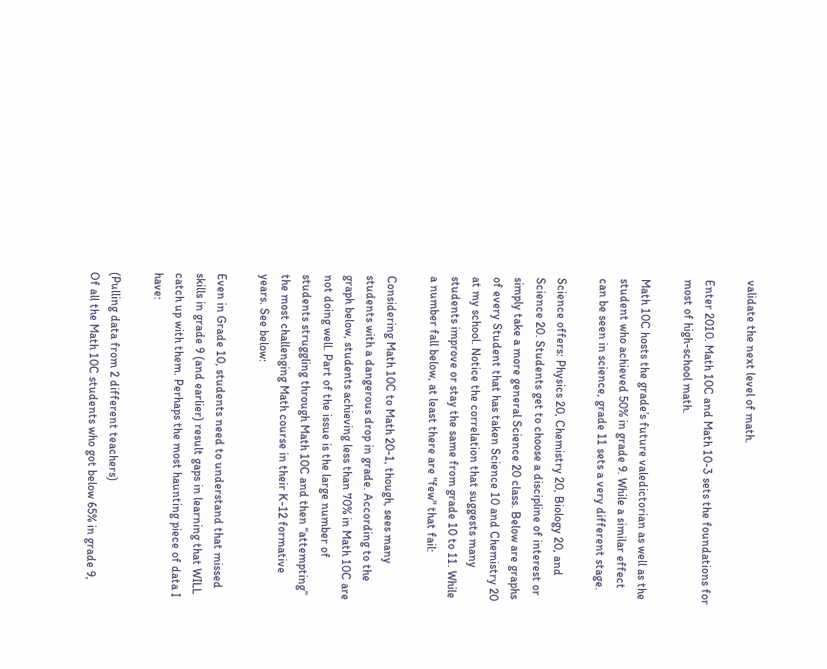validate the next level of math.

Enter 2010. Math 10C and Math 10-3 sets the foundations for most of high-school math.

Math 10C hosts the grade’s future valedictorian as well as the student who achieved 50% in grade 9. While a similar effect can be seen in science, grade 11 sets a very different stage.

Science offers: Physics 20, Chemistry 20, Biology 20, and Science 20. Students get to choose a discipline of interest or simply take a more general Science 20 class. Below are graphs of every Student that has taken Science 10 and Chemistry 20 at my school. Notice the correlation that suggests many students improve or stay the same from grade 10 to 11. While a number fall below, at least there are "few" that fail:

Considering Math 10C to Math 20-1, though, sees many students with a dangerous drop in grade. According to the graph below, students achieving less than 70% in Math 10C are not doing well. Part of the issue is the large number of students struggling through Math 10C and then “attempting” the most challenging Math course in their K-12 formative years. See below:

Even in Grade 10, students need to understand that missed skills in grade 9 (and earlier) result gaps in learning that WILL catch up with them. Perhaps the most haunting piece of data I have:

(Pulling data from 2 different teachers)
Of all the Math 10C students who got below 65% in grade 9,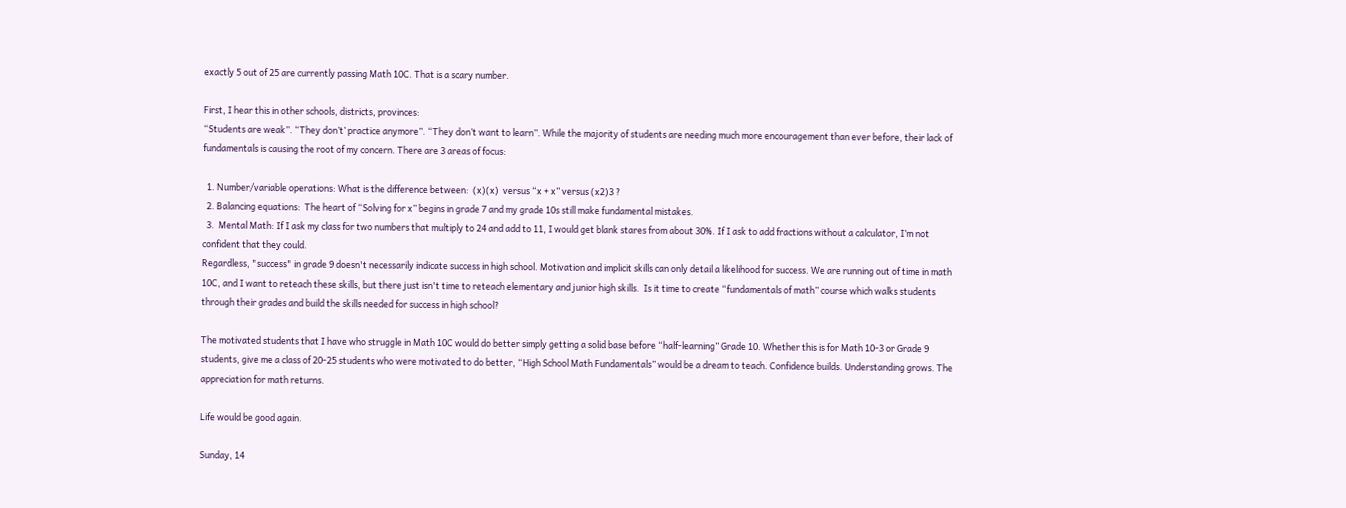exactly 5 out of 25 are currently passing Math 10C. That is a scary number.

First, I hear this in other schools, districts, provinces:
“Students are weak”. “They don’t’ practice anymore”. “They don’t want to learn”. While the majority of students are needing much more encouragement than ever before, their lack of fundamentals is causing the root of my concern. There are 3 areas of focus:

  1. Number/variable operations: What is the difference between:  (x)(x)  versus “x + x” versus (x2)3 ?
  2. Balancing equations:  The heart of “Solving for x” begins in grade 7 and my grade 10s still make fundamental mistakes.
  3.  Mental Math: If I ask my class for two numbers that multiply to 24 and add to 11, I would get blank stares from about 30%. If I ask to add fractions without a calculator, I’m not confident that they could.
Regardless, "success" in grade 9 doesn't necessarily indicate success in high school. Motivation and implicit skills can only detail a likelihood for success. We are running out of time in math 10C, and I want to reteach these skills, but there just isn't time to reteach elementary and junior high skills.  Is it time to create “fundamentals of math” course which walks students through their grades and build the skills needed for success in high school?

The motivated students that I have who struggle in Math 10C would do better simply getting a solid base before “half-learning” Grade 10. Whether this is for Math 10-3 or Grade 9 students, give me a class of 20-25 students who were motivated to do better, “High School Math Fundamentals” would be a dream to teach. Confidence builds. Understanding grows. The appreciation for math returns.

Life would be good again.

Sunday, 14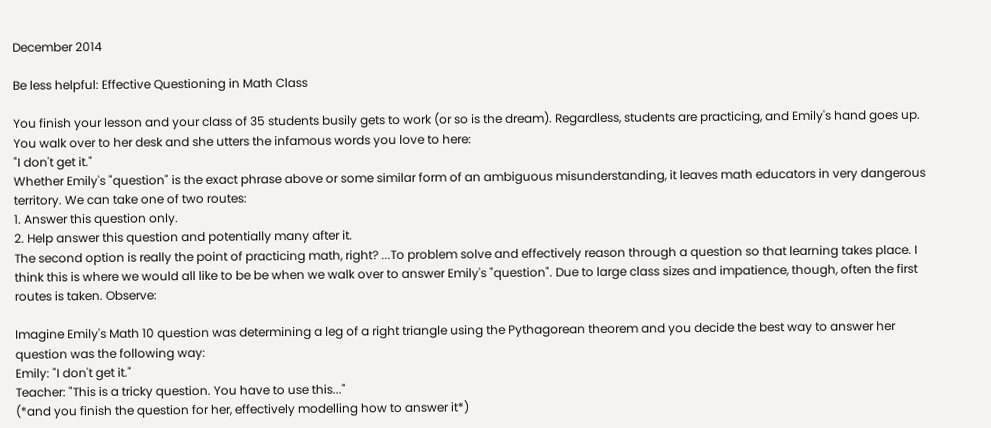December 2014

Be less helpful: Effective Questioning in Math Class

You finish your lesson and your class of 35 students busily gets to work (or so is the dream). Regardless, students are practicing, and Emily's hand goes up. You walk over to her desk and she utters the infamous words you love to here:
"I don't get it."
Whether Emily's "question" is the exact phrase above or some similar form of an ambiguous misunderstanding, it leaves math educators in very dangerous territory. We can take one of two routes:
1. Answer this question only.
2. Help answer this question and potentially many after it.
The second option is really the point of practicing math, right? ...To problem solve and effectively reason through a question so that learning takes place. I think this is where we would all like to be be when we walk over to answer Emily's "question". Due to large class sizes and impatience, though, often the first routes is taken. Observe:

Imagine Emily's Math 10 question was determining a leg of a right triangle using the Pythagorean theorem and you decide the best way to answer her question was the following way:
Emily: "I don't get it."
Teacher: "This is a tricky question. You have to use this..."
(*and you finish the question for her, effectively modelling how to answer it*)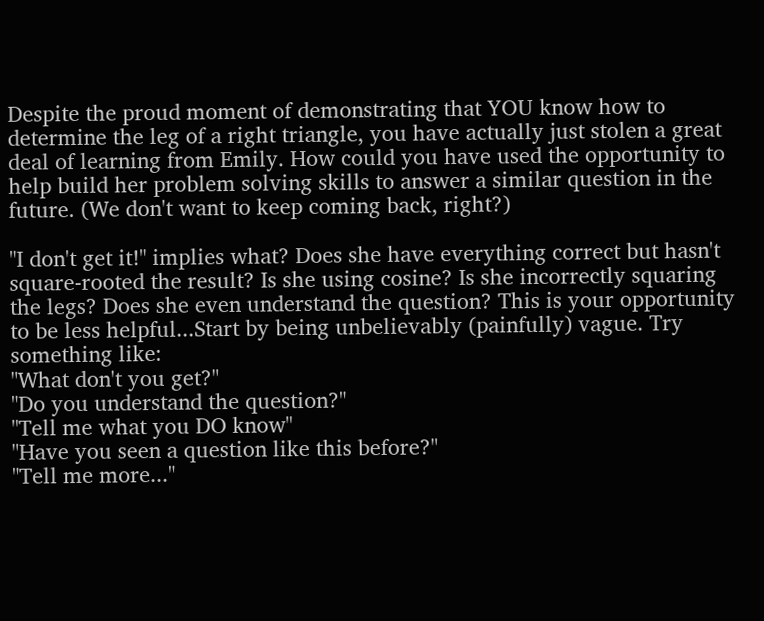Despite the proud moment of demonstrating that YOU know how to determine the leg of a right triangle, you have actually just stolen a great deal of learning from Emily. How could you have used the opportunity to help build her problem solving skills to answer a similar question in the future. (We don't want to keep coming back, right?)

"I don't get it!" implies what? Does she have everything correct but hasn't square-rooted the result? Is she using cosine? Is she incorrectly squaring the legs? Does she even understand the question? This is your opportunity to be less helpful...Start by being unbelievably (painfully) vague. Try something like:
"What don't you get?"
"Do you understand the question?"
"Tell me what you DO know"
"Have you seen a question like this before?"
"Tell me more..."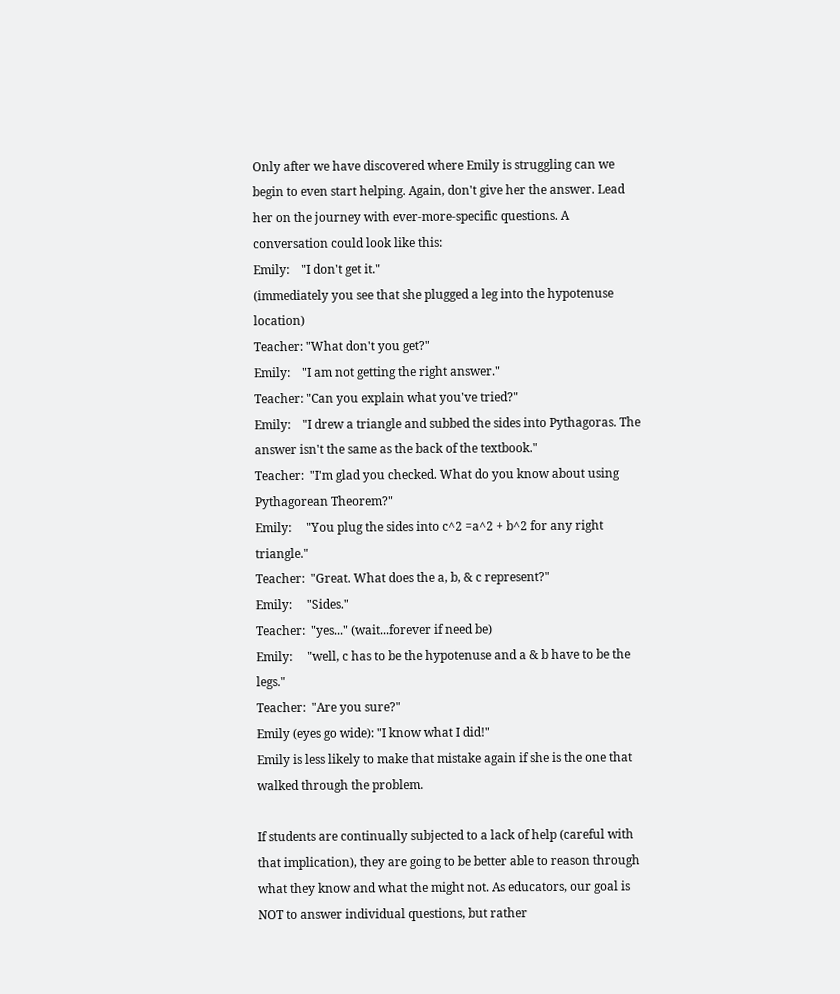Only after we have discovered where Emily is struggling can we begin to even start helping. Again, don't give her the answer. Lead her on the journey with ever-more-specific questions. A conversation could look like this:
Emily:    "I don't get it."
(immediately you see that she plugged a leg into the hypotenuse location)
Teacher: "What don't you get?"
Emily:    "I am not getting the right answer."
Teacher: "Can you explain what you've tried?"
Emily:    "I drew a triangle and subbed the sides into Pythagoras. The answer isn't the same as the back of the textbook."
Teacher:  "I'm glad you checked. What do you know about using Pythagorean Theorem?"
Emily:     "You plug the sides into c^2 =a^2 + b^2 for any right triangle."
Teacher:  "Great. What does the a, b, & c represent?"
Emily:     "Sides."
Teacher:  "yes..." (wait...forever if need be)
Emily:     "well, c has to be the hypotenuse and a & b have to be the legs."
Teacher:  "Are you sure?"
Emily (eyes go wide): "I know what I did!"
Emily is less likely to make that mistake again if she is the one that walked through the problem.

If students are continually subjected to a lack of help (careful with that implication), they are going to be better able to reason through what they know and what the might not. As educators, our goal is NOT to answer individual questions, but rather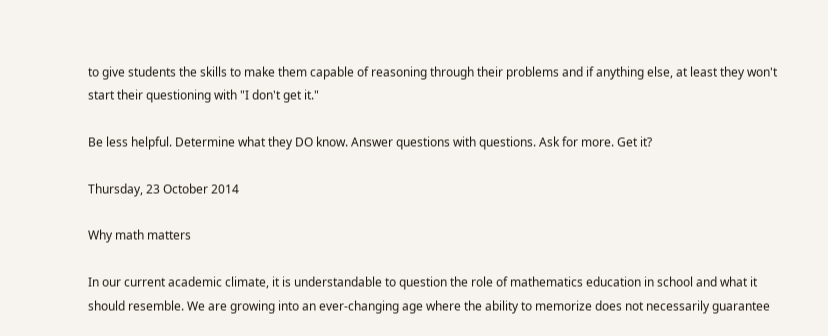to give students the skills to make them capable of reasoning through their problems and if anything else, at least they won't start their questioning with "I don't get it."

Be less helpful. Determine what they DO know. Answer questions with questions. Ask for more. Get it?

Thursday, 23 October 2014

Why math matters

In our current academic climate, it is understandable to question the role of mathematics education in school and what it should resemble. We are growing into an ever-changing age where the ability to memorize does not necessarily guarantee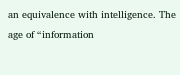an equivalence with intelligence. The age of “information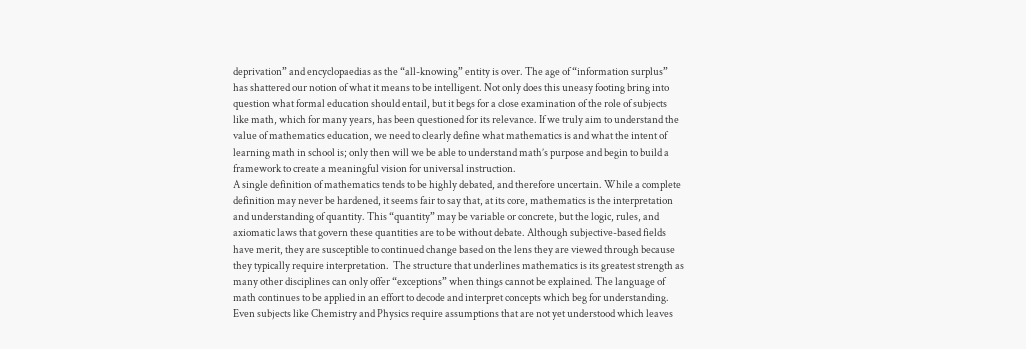deprivation” and encyclopaedias as the “all-knowing” entity is over. The age of “information surplus” has shattered our notion of what it means to be intelligent. Not only does this uneasy footing bring into question what formal education should entail, but it begs for a close examination of the role of subjects like math, which for many years, has been questioned for its relevance. If we truly aim to understand the value of mathematics education, we need to clearly define what mathematics is and what the intent of learning math in school is; only then will we be able to understand math’s purpose and begin to build a framework to create a meaningful vision for universal instruction.
A single definition of mathematics tends to be highly debated, and therefore uncertain. While a complete definition may never be hardened, it seems fair to say that, at its core, mathematics is the interpretation and understanding of quantity. This “quantity” may be variable or concrete, but the logic, rules, and axiomatic laws that govern these quantities are to be without debate. Although subjective-based fields have merit, they are susceptible to continued change based on the lens they are viewed through because they typically require interpretation.  The structure that underlines mathematics is its greatest strength as many other disciplines can only offer “exceptions” when things cannot be explained. The language of math continues to be applied in an effort to decode and interpret concepts which beg for understanding. Even subjects like Chemistry and Physics require assumptions that are not yet understood which leaves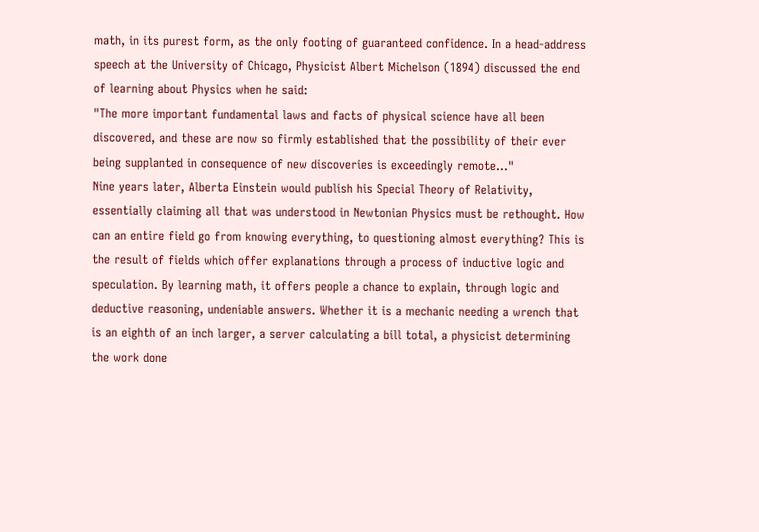math, in its purest form, as the only footing of guaranteed confidence. In a head-address speech at the University of Chicago, Physicist Albert Michelson (1894) discussed the end of learning about Physics when he said:
"The more important fundamental laws and facts of physical science have all been discovered, and these are now so firmly established that the possibility of their ever being supplanted in consequence of new discoveries is exceedingly remote..."
Nine years later, Alberta Einstein would publish his Special Theory of Relativity, essentially claiming all that was understood in Newtonian Physics must be rethought. How can an entire field go from knowing everything, to questioning almost everything? This is the result of fields which offer explanations through a process of inductive logic and speculation. By learning math, it offers people a chance to explain, through logic and deductive reasoning, undeniable answers. Whether it is a mechanic needing a wrench that is an eighth of an inch larger, a server calculating a bill total, a physicist determining the work done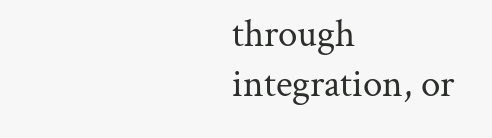through integration, or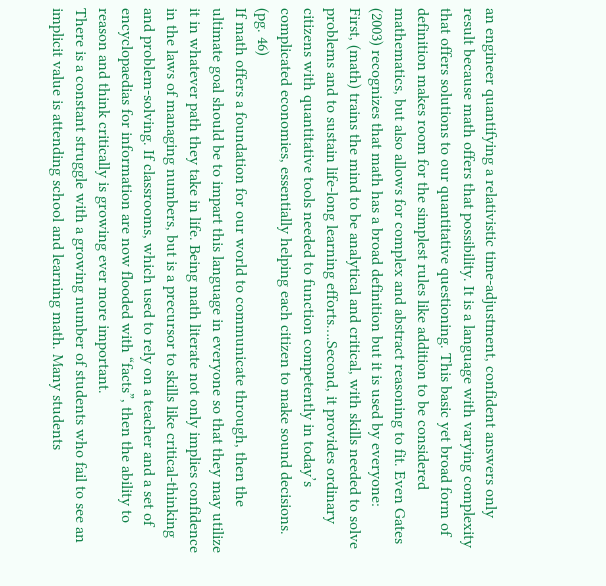an engineer quantifying a relativistic time-adjustment, confident answers only result because math offers that possibility. It is a language with varying complexity that offers solutions to our quantitative questioning. This basic yet broad form of definition makes room for the simplest rules like addition to be considered mathematics, but also allows for complex and abstract reasoning to fit. Even Gates (2003) recognizes that math has a broad definition but it is used by everyone:
First, (math) trains the mind to be analytical and critical, with skills needed to solve problems and to sustain life-long learning efforts….Second, it provides ordinary citizens with quantitative tools needed to function competently in today’s complicated economies, essentially helping each citizen to make sound decisions. (pg. 46)
If math offers a foundation for our world to communicate through, then the ultimate goal should be to impart this language in everyone so that they may utilize it in whatever path they take in life. Being math literate not only implies confidence in the laws of managing numbers, but is a precursor to skills like critical-thinking and problem-solving. If classrooms, which used to rely on a teacher and a set of encyclopaedias for information are now flooded with “facts”, then the ability to reason and think critically is growing ever more important.
There is a constant struggle with a growing number of students who fail to see an implicit value is attending school and learning math. Many students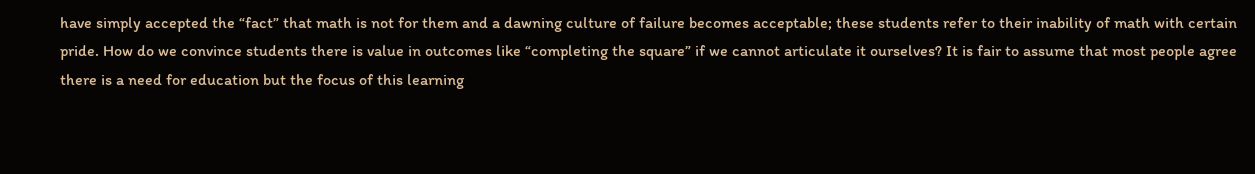have simply accepted the “fact” that math is not for them and a dawning culture of failure becomes acceptable; these students refer to their inability of math with certain pride. How do we convince students there is value in outcomes like “completing the square” if we cannot articulate it ourselves? It is fair to assume that most people agree there is a need for education but the focus of this learning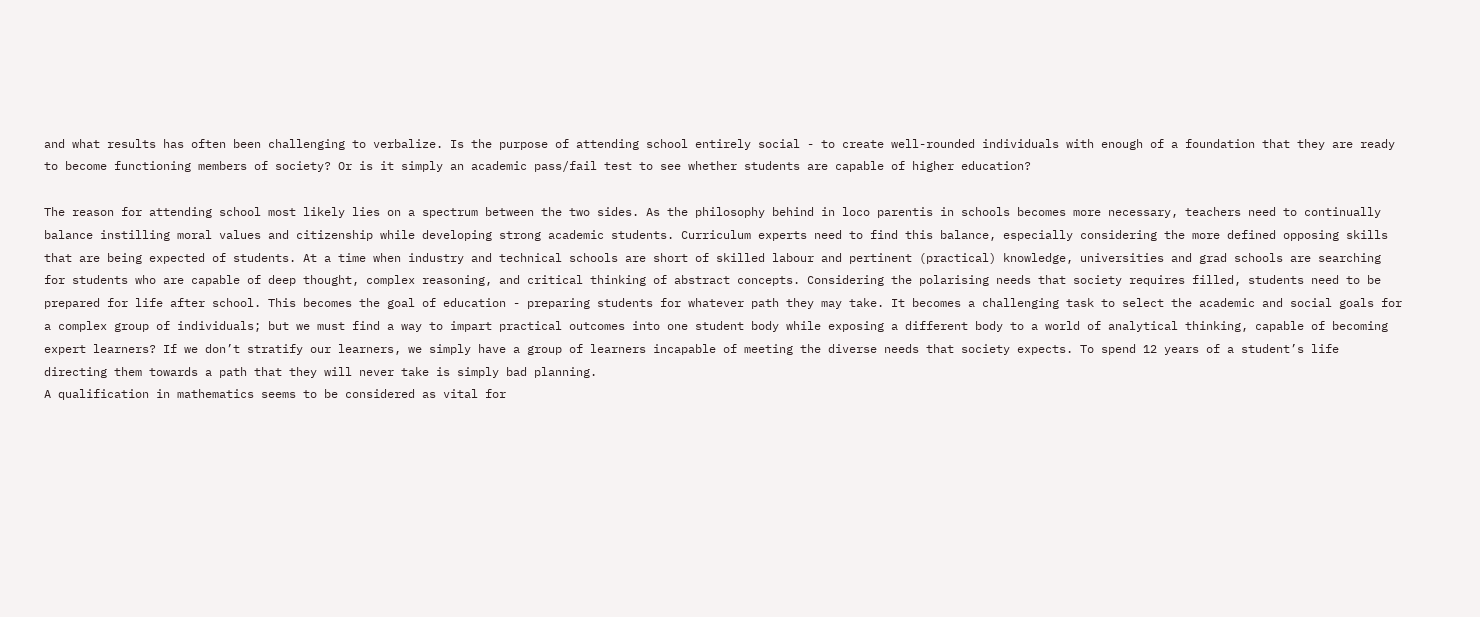and what results has often been challenging to verbalize. Is the purpose of attending school entirely social - to create well-rounded individuals with enough of a foundation that they are ready to become functioning members of society? Or is it simply an academic pass/fail test to see whether students are capable of higher education?

The reason for attending school most likely lies on a spectrum between the two sides. As the philosophy behind in loco parentis in schools becomes more necessary, teachers need to continually balance instilling moral values and citizenship while developing strong academic students. Curriculum experts need to find this balance, especially considering the more defined opposing skills that are being expected of students. At a time when industry and technical schools are short of skilled labour and pertinent (practical) knowledge, universities and grad schools are searching for students who are capable of deep thought, complex reasoning, and critical thinking of abstract concepts. Considering the polarising needs that society requires filled, students need to be prepared for life after school. This becomes the goal of education - preparing students for whatever path they may take. It becomes a challenging task to select the academic and social goals for a complex group of individuals; but we must find a way to impart practical outcomes into one student body while exposing a different body to a world of analytical thinking, capable of becoming expert learners? If we don’t stratify our learners, we simply have a group of learners incapable of meeting the diverse needs that society expects. To spend 12 years of a student’s life directing them towards a path that they will never take is simply bad planning.
A qualification in mathematics seems to be considered as vital for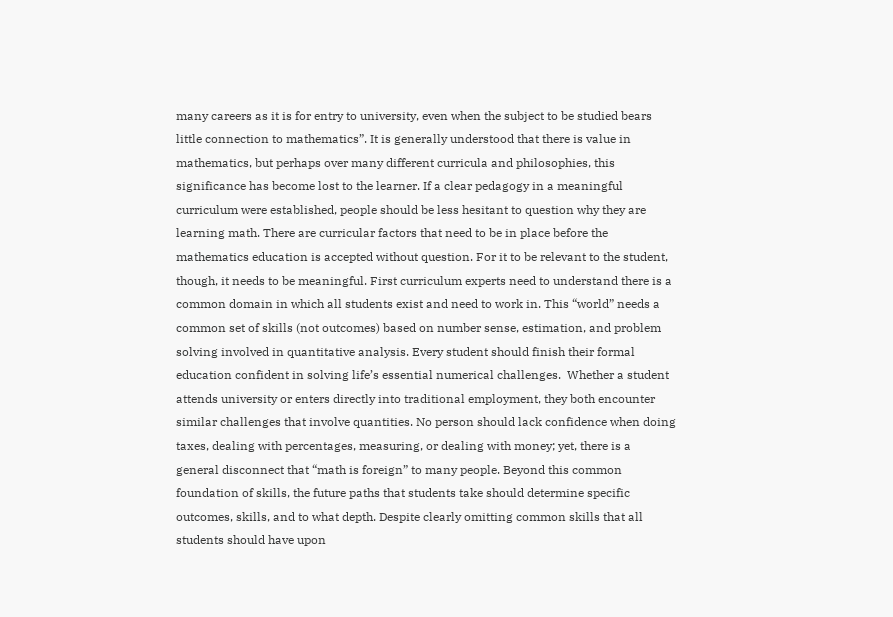many careers as it is for entry to university, even when the subject to be studied bears little connection to mathematics”. It is generally understood that there is value in mathematics, but perhaps over many different curricula and philosophies, this significance has become lost to the learner. If a clear pedagogy in a meaningful curriculum were established, people should be less hesitant to question why they are learning math. There are curricular factors that need to be in place before the mathematics education is accepted without question. For it to be relevant to the student, though, it needs to be meaningful. First curriculum experts need to understand there is a common domain in which all students exist and need to work in. This “world” needs a common set of skills (not outcomes) based on number sense, estimation, and problem solving involved in quantitative analysis. Every student should finish their formal education confident in solving life’s essential numerical challenges.  Whether a student attends university or enters directly into traditional employment, they both encounter similar challenges that involve quantities. No person should lack confidence when doing taxes, dealing with percentages, measuring, or dealing with money; yet, there is a general disconnect that “math is foreign” to many people. Beyond this common foundation of skills, the future paths that students take should determine specific outcomes, skills, and to what depth. Despite clearly omitting common skills that all students should have upon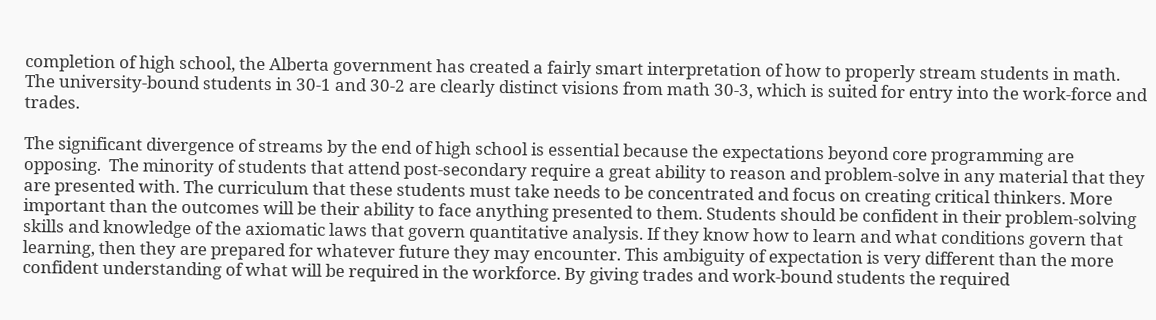completion of high school, the Alberta government has created a fairly smart interpretation of how to properly stream students in math. The university-bound students in 30-1 and 30-2 are clearly distinct visions from math 30-3, which is suited for entry into the work-force and trades.

The significant divergence of streams by the end of high school is essential because the expectations beyond core programming are opposing.  The minority of students that attend post-secondary require a great ability to reason and problem-solve in any material that they are presented with. The curriculum that these students must take needs to be concentrated and focus on creating critical thinkers. More important than the outcomes will be their ability to face anything presented to them. Students should be confident in their problem-solving skills and knowledge of the axiomatic laws that govern quantitative analysis. If they know how to learn and what conditions govern that learning, then they are prepared for whatever future they may encounter. This ambiguity of expectation is very different than the more confident understanding of what will be required in the workforce. By giving trades and work-bound students the required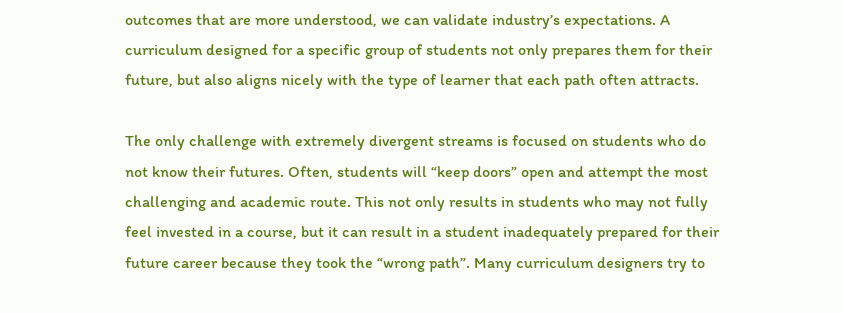outcomes that are more understood, we can validate industry’s expectations. A curriculum designed for a specific group of students not only prepares them for their future, but also aligns nicely with the type of learner that each path often attracts.

The only challenge with extremely divergent streams is focused on students who do not know their futures. Often, students will “keep doors” open and attempt the most challenging and academic route. This not only results in students who may not fully feel invested in a course, but it can result in a student inadequately prepared for their future career because they took the “wrong path”. Many curriculum designers try to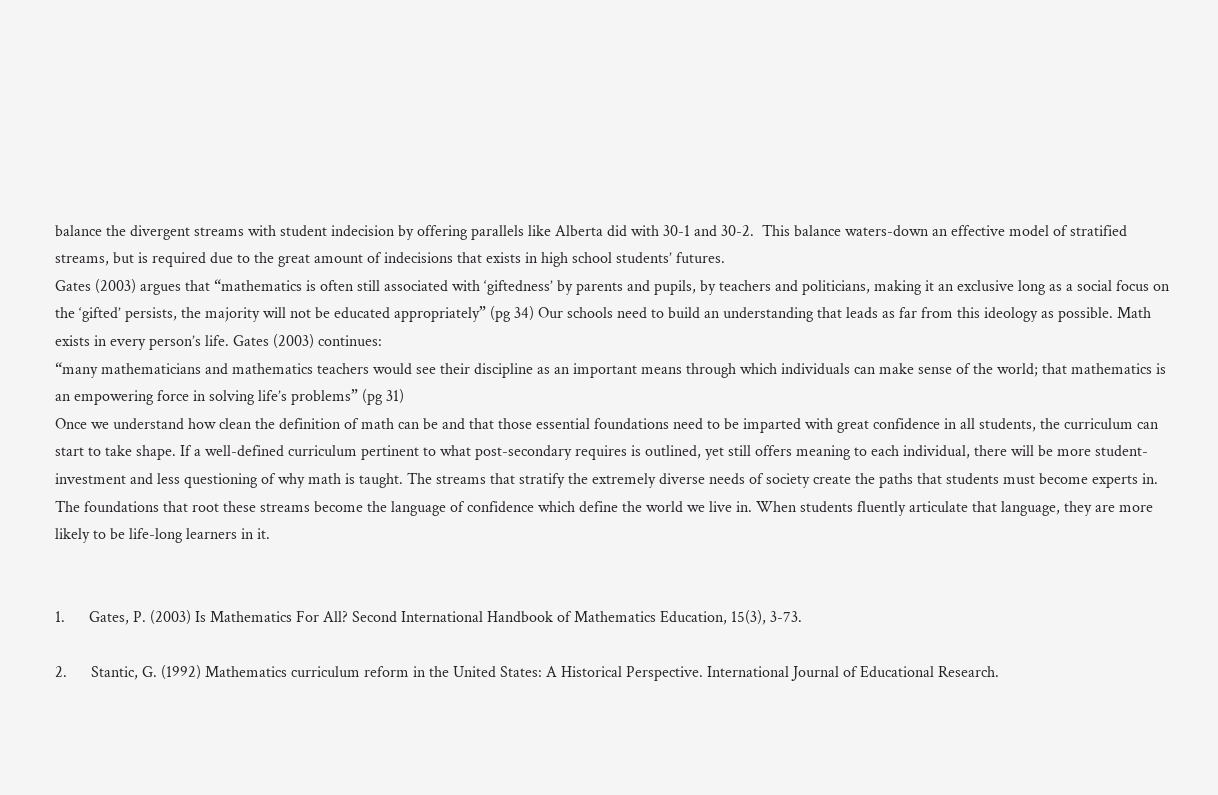balance the divergent streams with student indecision by offering parallels like Alberta did with 30-1 and 30-2.  This balance waters-down an effective model of stratified streams, but is required due to the great amount of indecisions that exists in high school students’ futures.
Gates (2003) argues that “mathematics is often still associated with ‘giftedness’ by parents and pupils, by teachers and politicians, making it an exclusive long as a social focus on the ‘gifted’ persists, the majority will not be educated appropriately” (pg 34) Our schools need to build an understanding that leads as far from this ideology as possible. Math exists in every person’s life. Gates (2003) continues:
“many mathematicians and mathematics teachers would see their discipline as an important means through which individuals can make sense of the world; that mathematics is an empowering force in solving life’s problems” (pg 31)
Once we understand how clean the definition of math can be and that those essential foundations need to be imparted with great confidence in all students, the curriculum can start to take shape. If a well-defined curriculum pertinent to what post-secondary requires is outlined, yet still offers meaning to each individual, there will be more student-investment and less questioning of why math is taught. The streams that stratify the extremely diverse needs of society create the paths that students must become experts in. The foundations that root these streams become the language of confidence which define the world we live in. When students fluently articulate that language, they are more likely to be life-long learners in it.


1.      Gates, P. (2003) Is Mathematics For All? Second International Handbook of Mathematics Education, 15(3), 3-73.

2.      Stantic, G. (1992) Mathematics curriculum reform in the United States: A Historical Perspective. International Journal of Educational Research.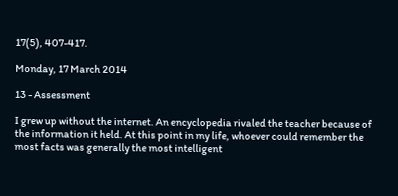17(5), 407-417.

Monday, 17 March 2014

13 - Assessment

I grew up without the internet. An encyclopedia rivaled the teacher because of the information it held. At this point in my life, whoever could remember the most facts was generally the most intelligent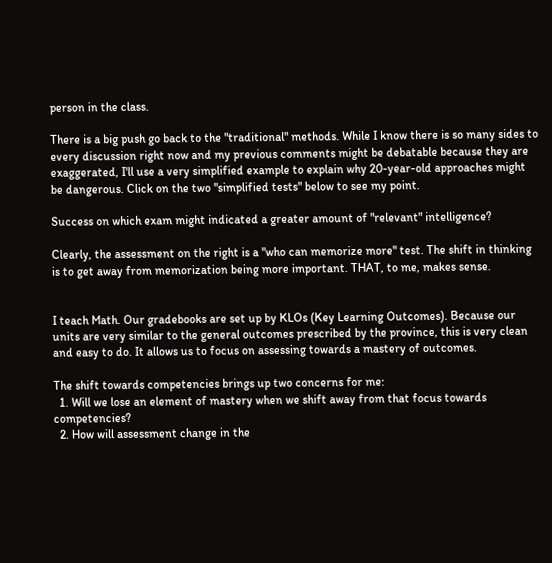person in the class.

There is a big push go back to the "traditional" methods. While I know there is so many sides to every discussion right now and my previous comments might be debatable because they are exaggerated, I'll use a very simplified example to explain why 20-year-old approaches might be dangerous. Click on the two "simplified tests" below to see my point.

Success on which exam might indicated a greater amount of "relevant" intelligence?

Clearly, the assessment on the right is a "who can memorize more" test. The shift in thinking is to get away from memorization being more important. THAT, to me, makes sense.


I teach Math. Our gradebooks are set up by KLOs (Key Learning Outcomes). Because our units are very similar to the general outcomes prescribed by the province, this is very clean and easy to do. It allows us to focus on assessing towards a mastery of outcomes.

The shift towards competencies brings up two concerns for me:
  1. Will we lose an element of mastery when we shift away from that focus towards competencies?
  2. How will assessment change in the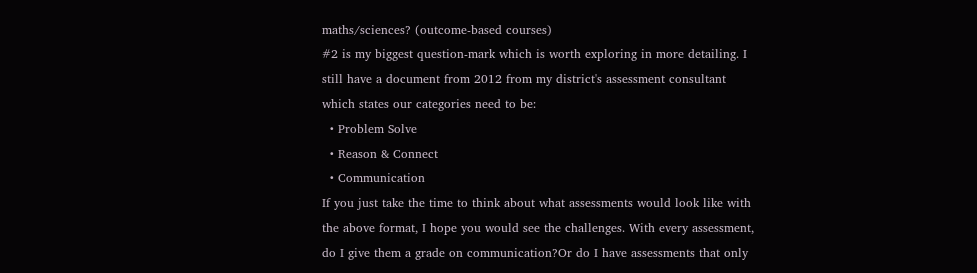maths/sciences? (outcome-based courses)
#2 is my biggest question-mark which is worth exploring in more detailing. I still have a document from 2012 from my district's assessment consultant which states our categories need to be:
  • Problem Solve
  • Reason & Connect
  • Communication
If you just take the time to think about what assessments would look like with the above format, I hope you would see the challenges. With every assessment, do I give them a grade on communication?Or do I have assessments that only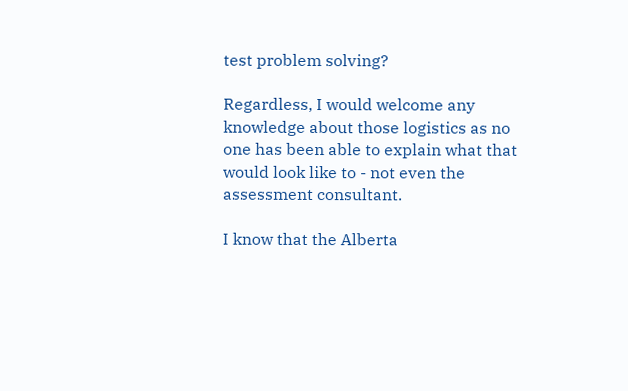test problem solving?

Regardless, I would welcome any knowledge about those logistics as no one has been able to explain what that would look like to - not even the assessment consultant.

I know that the Alberta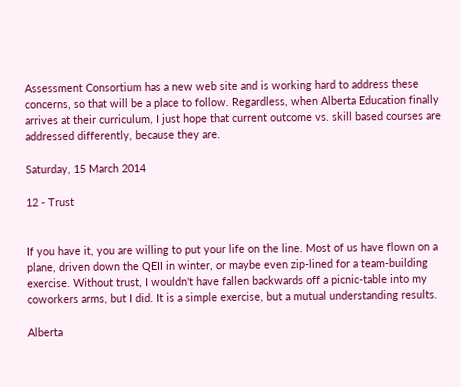Assessment Consortium has a new web site and is working hard to address these concerns, so that will be a place to follow. Regardless, when Alberta Education finally arrives at their curriculum, I just hope that current outcome vs. skill based courses are addressed differently, because they are.

Saturday, 15 March 2014

12 - Trust


If you have it, you are willing to put your life on the line. Most of us have flown on a plane, driven down the QEII in winter, or maybe even zip-lined for a team-building exercise. Without trust, I wouldn't have fallen backwards off a picnic-table into my coworkers arms, but I did. It is a simple exercise, but a mutual understanding results.

Alberta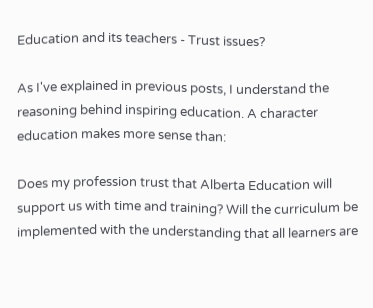Education and its teachers - Trust issues?

As I've explained in previous posts, I understand the reasoning behind inspiring education. A character education makes more sense than:

Does my profession trust that Alberta Education will support us with time and training? Will the curriculum be implemented with the understanding that all learners are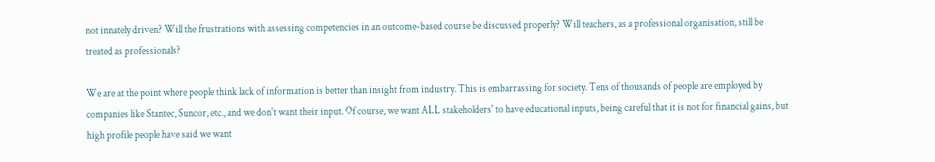not innately driven? Will the frustrations with assessing competencies in an outcome-based course be discussed properly? Will teachers, as a professional organisation, still be treated as professionals?

We are at the point where people think lack of information is better than insight from industry. This is embarrassing for society. Tens of thousands of people are employed by companies like Stantec, Suncor, etc., and we don't want their input. Of course, we want ALL stakeholders' to have educational inputs, being careful that it is not for financial gains, but high profile people have said we want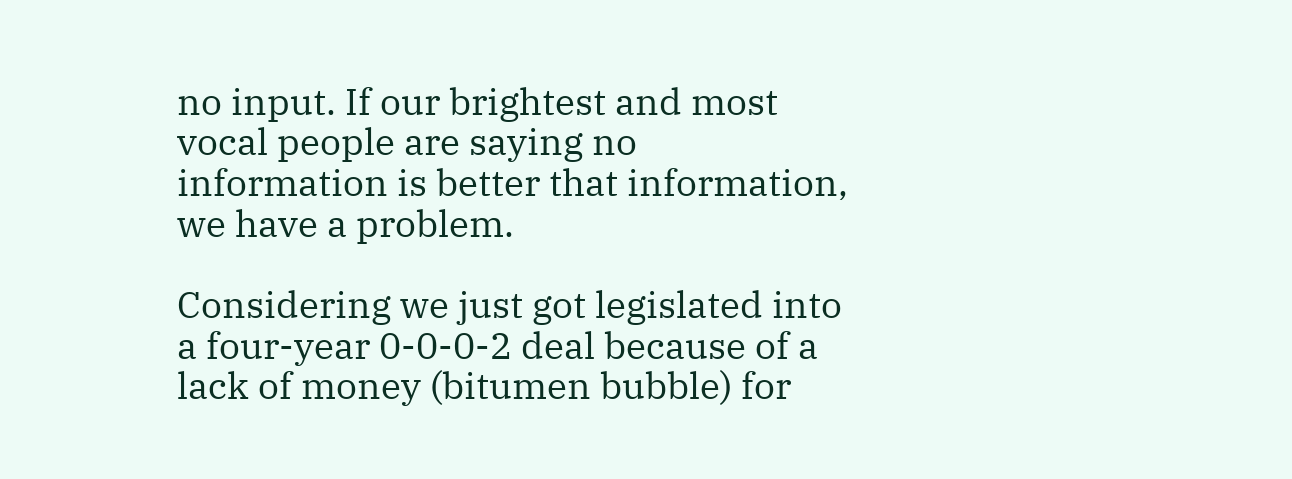no input. If our brightest and most vocal people are saying no information is better that information, we have a problem.

Considering we just got legislated into a four-year 0-0-0-2 deal because of a lack of money (bitumen bubble) for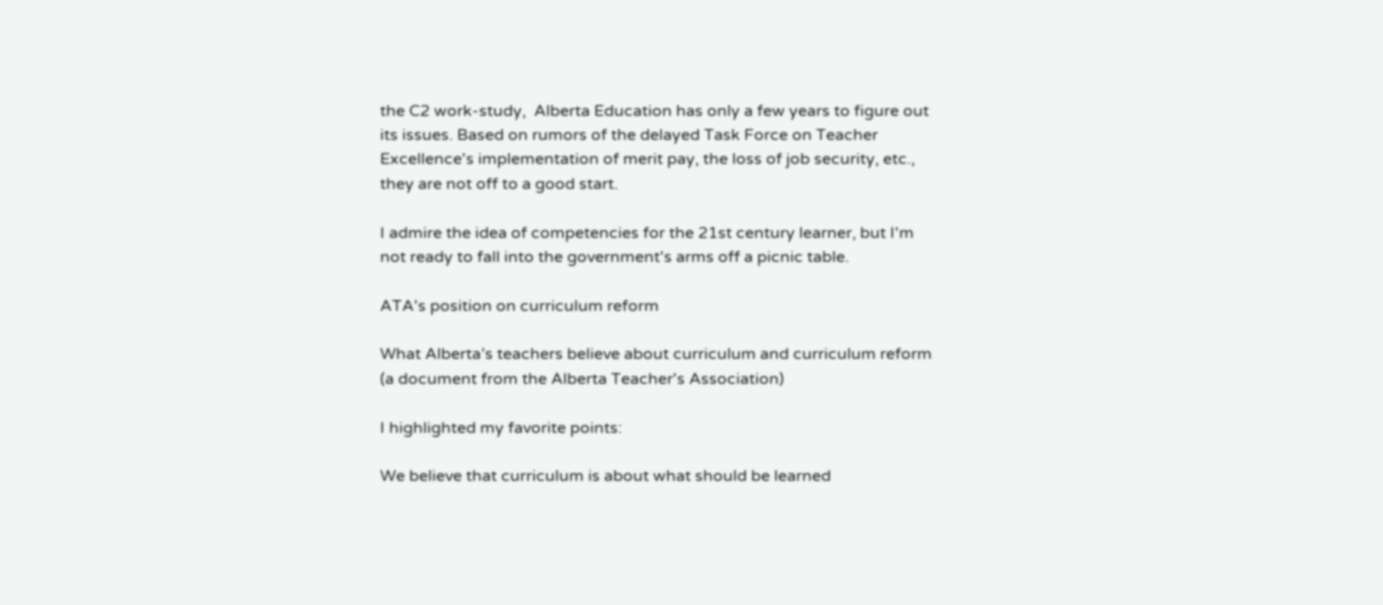the C2 work-study,  Alberta Education has only a few years to figure out its issues. Based on rumors of the delayed Task Force on Teacher Excellence's implementation of merit pay, the loss of job security, etc., they are not off to a good start.

I admire the idea of competencies for the 21st century learner, but I'm not ready to fall into the government's arms off a picnic table.

ATA's position on curriculum reform

What Alberta’s teachers believe about curriculum and curriculum reform
(a document from the Alberta Teacher's Association)

I highlighted my favorite points:

We believe that curriculum is about what should be learned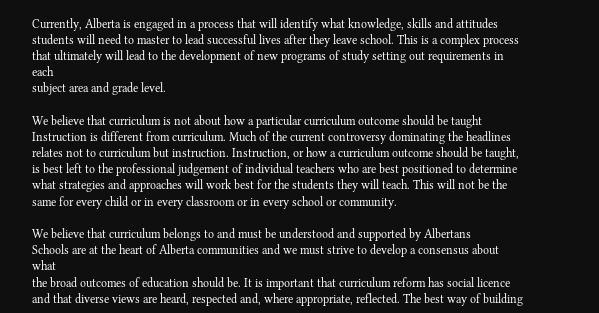Currently, Alberta is engaged in a process that will identify what knowledge, skills and attitudes students will need to master to lead successful lives after they leave school. This is a complex process that ultimately will lead to the development of new programs of study setting out requirements in each
subject area and grade level.

We believe that curriculum is not about how a particular curriculum outcome should be taught
Instruction is different from curriculum. Much of the current controversy dominating the headlines
relates not to curriculum but instruction. Instruction, or how a curriculum outcome should be taught, is best left to the professional judgement of individual teachers who are best positioned to determine what strategies and approaches will work best for the students they will teach. This will not be the same for every child or in every classroom or in every school or community.

We believe that curriculum belongs to and must be understood and supported by Albertans
Schools are at the heart of Alberta communities and we must strive to develop a consensus about what
the broad outcomes of education should be. It is important that curriculum reform has social licence and that diverse views are heard, respected and, where appropriate, reflected. The best way of building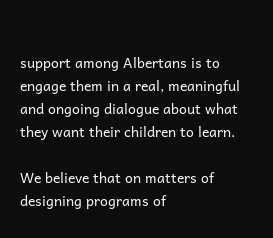support among Albertans is to engage them in a real, meaningful and ongoing dialogue about what they want their children to learn.

We believe that on matters of designing programs of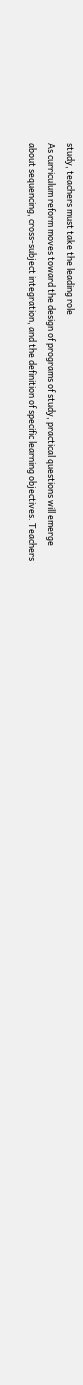study, teachers must take the leading role
As curriculum reform moves toward the design of programs of study, practical questions will emerge
about sequencing, cross-subject integration, and the definition of specific learning objectives. Teachers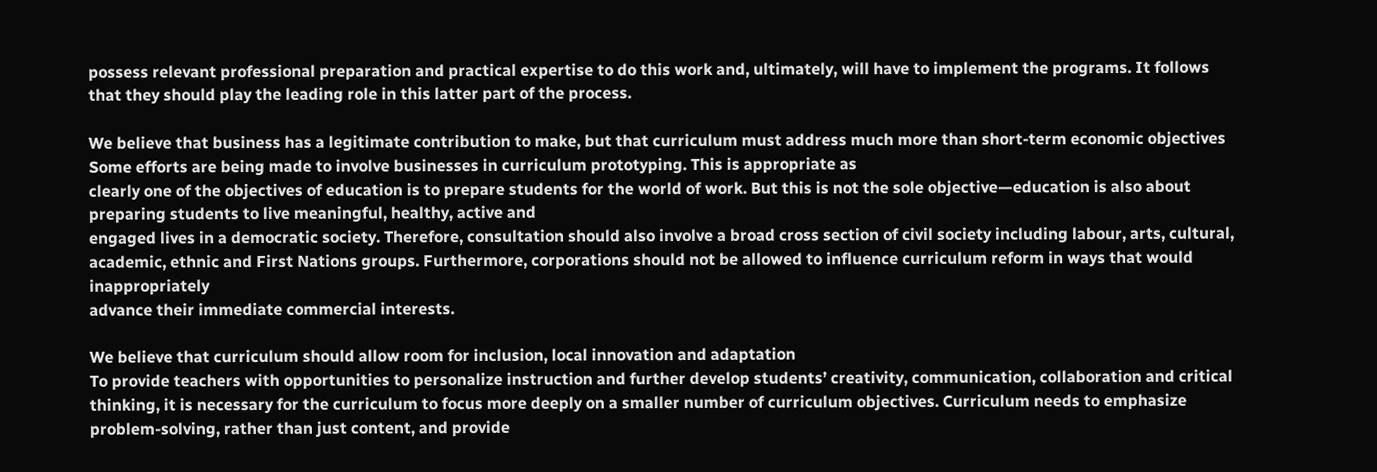possess relevant professional preparation and practical expertise to do this work and, ultimately, will have to implement the programs. It follows that they should play the leading role in this latter part of the process.

We believe that business has a legitimate contribution to make, but that curriculum must address much more than short-term economic objectives
Some efforts are being made to involve businesses in curriculum prototyping. This is appropriate as
clearly one of the objectives of education is to prepare students for the world of work. But this is not the sole objective—education is also about preparing students to live meaningful, healthy, active and
engaged lives in a democratic society. Therefore, consultation should also involve a broad cross section of civil society including labour, arts, cultural, academic, ethnic and First Nations groups. Furthermore, corporations should not be allowed to influence curriculum reform in ways that would inappropriately
advance their immediate commercial interests.

We believe that curriculum should allow room for inclusion, local innovation and adaptation
To provide teachers with opportunities to personalize instruction and further develop students’ creativity, communication, collaboration and critical thinking, it is necessary for the curriculum to focus more deeply on a smaller number of curriculum objectives. Curriculum needs to emphasize problem-solving, rather than just content, and provide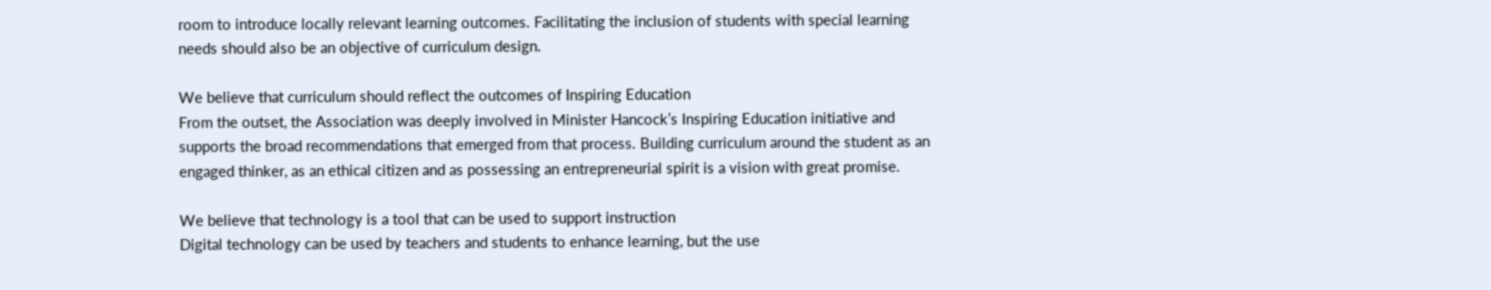room to introduce locally relevant learning outcomes. Facilitating the inclusion of students with special learning needs should also be an objective of curriculum design.

We believe that curriculum should reflect the outcomes of Inspiring Education
From the outset, the Association was deeply involved in Minister Hancock’s Inspiring Education initiative and supports the broad recommendations that emerged from that process. Building curriculum around the student as an engaged thinker, as an ethical citizen and as possessing an entrepreneurial spirit is a vision with great promise.

We believe that technology is a tool that can be used to support instruction
Digital technology can be used by teachers and students to enhance learning, but the use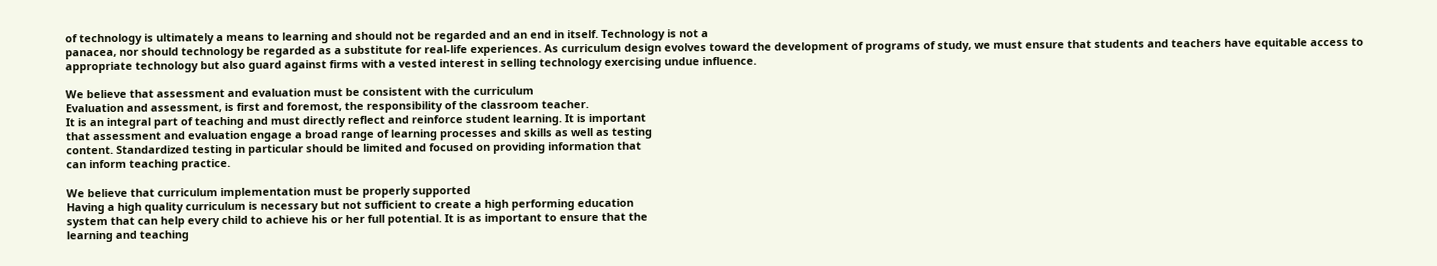of technology is ultimately a means to learning and should not be regarded and an end in itself. Technology is not a
panacea, nor should technology be regarded as a substitute for real-life experiences. As curriculum design evolves toward the development of programs of study, we must ensure that students and teachers have equitable access to appropriate technology but also guard against firms with a vested interest in selling technology exercising undue influence.

We believe that assessment and evaluation must be consistent with the curriculum
Evaluation and assessment, is first and foremost, the responsibility of the classroom teacher.
It is an integral part of teaching and must directly reflect and reinforce student learning. It is important
that assessment and evaluation engage a broad range of learning processes and skills as well as testing
content. Standardized testing in particular should be limited and focused on providing information that
can inform teaching practice.

We believe that curriculum implementation must be properly supported
Having a high quality curriculum is necessary but not sufficient to create a high performing education
system that can help every child to achieve his or her full potential. It is as important to ensure that the
learning and teaching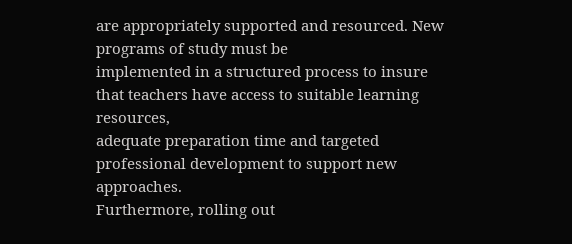are appropriately supported and resourced. New programs of study must be
implemented in a structured process to insure that teachers have access to suitable learning resources,
adequate preparation time and targeted professional development to support new approaches.
Furthermore, rolling out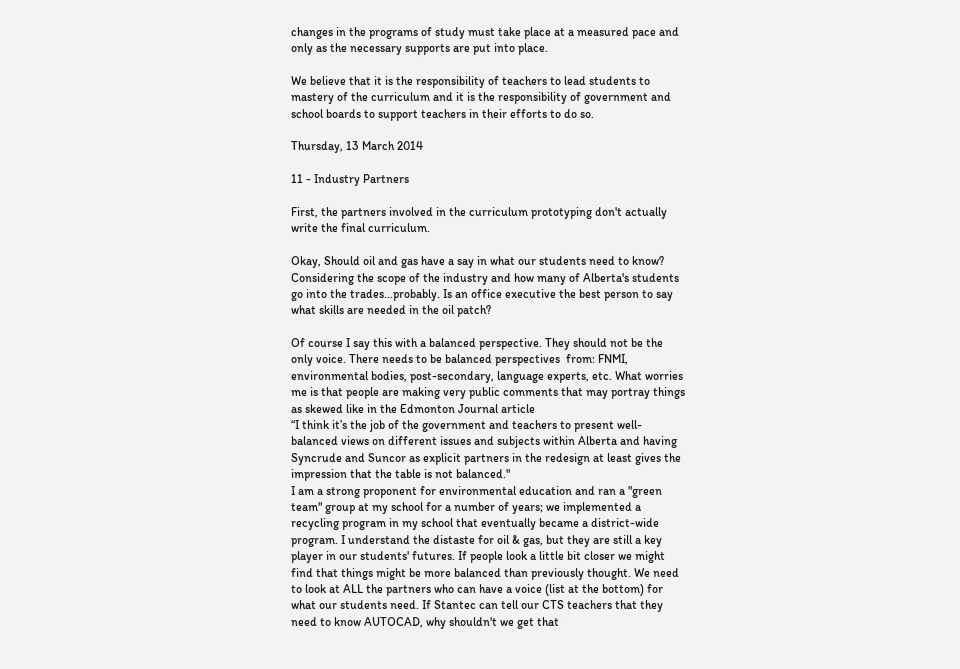changes in the programs of study must take place at a measured pace and only as the necessary supports are put into place.

We believe that it is the responsibility of teachers to lead students to mastery of the curriculum and it is the responsibility of government and school boards to support teachers in their efforts to do so.

Thursday, 13 March 2014

11 - Industry Partners

First, the partners involved in the curriculum prototyping don't actually write the final curriculum.

Okay, Should oil and gas have a say in what our students need to know? Considering the scope of the industry and how many of Alberta's students go into the trades...probably. Is an office executive the best person to say what skills are needed in the oil patch?

Of course I say this with a balanced perspective. They should not be the only voice. There needs to be balanced perspectives  from: FNMI, environmental bodies, post-secondary, language experts, etc. What worries me is that people are making very public comments that may portray things as skewed like in the Edmonton Journal article
“I think it’s the job of the government and teachers to present well-balanced views on different issues and subjects within Alberta and having Syncrude and Suncor as explicit partners in the redesign at least gives the impression that the table is not balanced."
I am a strong proponent for environmental education and ran a "green team" group at my school for a number of years; we implemented a recycling program in my school that eventually became a district-wide program. I understand the distaste for oil & gas, but they are still a key player in our students' futures. If people look a little bit closer we might find that things might be more balanced than previously thought. We need to look at ALL the partners who can have a voice (list at the bottom) for what our students need. If Stantec can tell our CTS teachers that they need to know AUTOCAD, why shouldn't we get that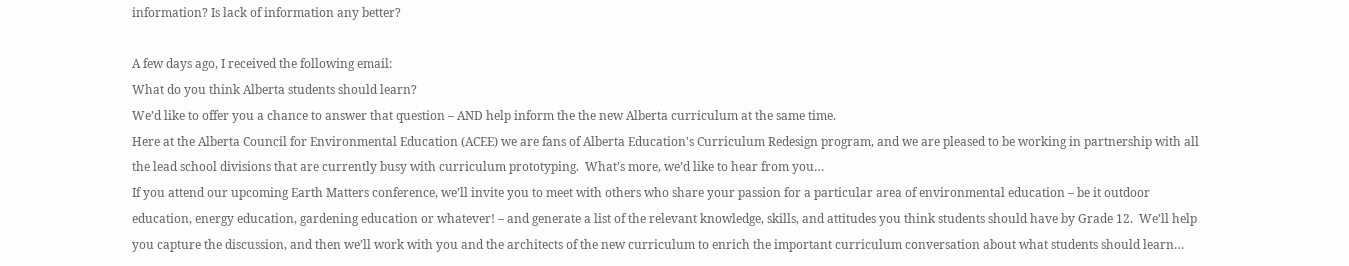information? Is lack of information any better?

A few days ago, I received the following email:
What do you think Alberta students should learn?
We’d like to offer you a chance to answer that question – AND help inform the the new Alberta curriculum at the same time.
Here at the Alberta Council for Environmental Education (ACEE) we are fans of Alberta Education's Curriculum Redesign program, and we are pleased to be working in partnership with all the lead school divisions that are currently busy with curriculum prototyping.  What’s more, we’d like to hear from you…
If you attend our upcoming Earth Matters conference, we’ll invite you to meet with others who share your passion for a particular area of environmental education – be it outdoor education, energy education, gardening education or whatever! – and generate a list of the relevant knowledge, skills, and attitudes you think students should have by Grade 12.  We’ll help you capture the discussion, and then we’ll work with you and the architects of the new curriculum to enrich the important curriculum conversation about what students should learn…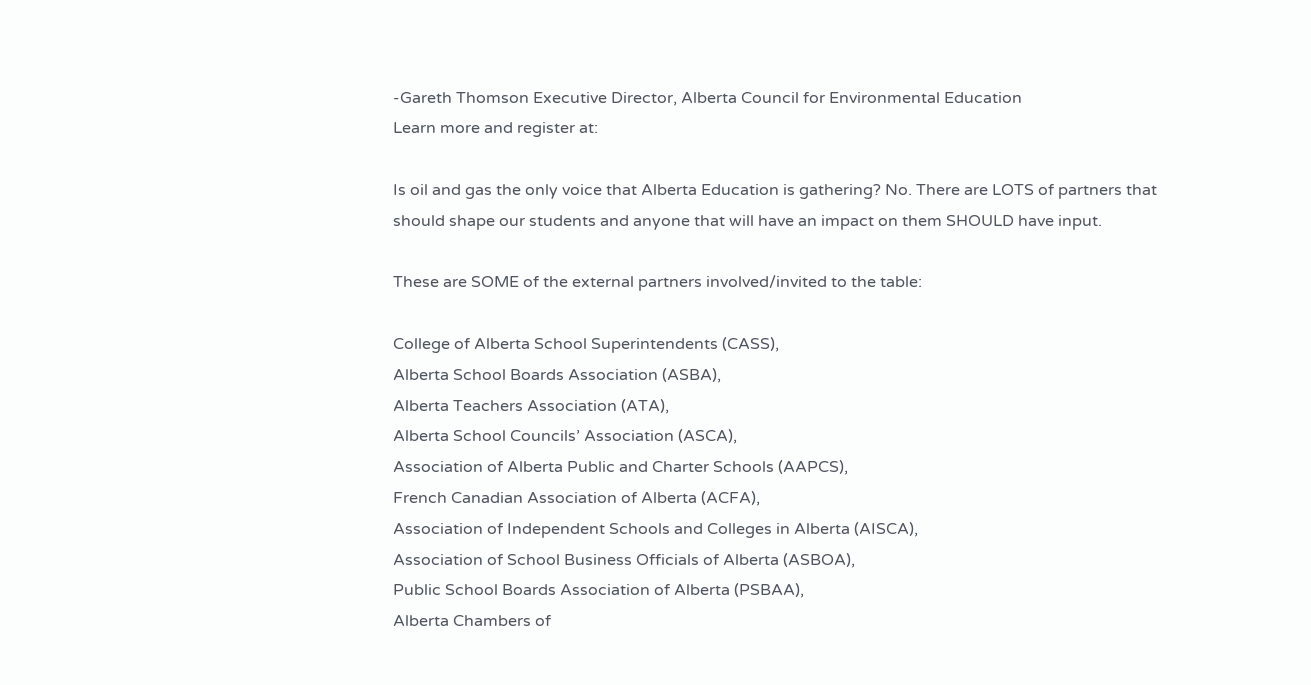-Gareth Thomson Executive Director, Alberta Council for Environmental Education
Learn more and register at:

Is oil and gas the only voice that Alberta Education is gathering? No. There are LOTS of partners that should shape our students and anyone that will have an impact on them SHOULD have input.

These are SOME of the external partners involved/invited to the table:

College of Alberta School Superintendents (CASS),
Alberta School Boards Association (ASBA),
Alberta Teachers Association (ATA),
Alberta School Councils’ Association (ASCA),
Association of Alberta Public and Charter Schools (AAPCS),
French Canadian Association of Alberta (ACFA),
Association of Independent Schools and Colleges in Alberta (AISCA),
Association of School Business Officials of Alberta (ASBOA),
Public School Boards Association of Alberta (PSBAA),
Alberta Chambers of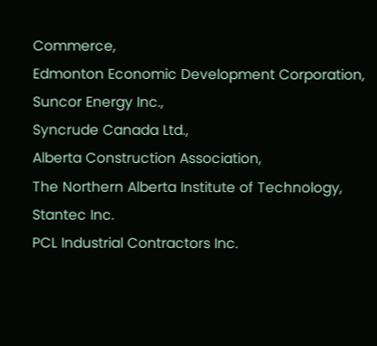Commerce,
Edmonton Economic Development Corporation,
Suncor Energy Inc.,
Syncrude Canada Ltd.,
Alberta Construction Association,
The Northern Alberta Institute of Technology,
Stantec Inc.
PCL Industrial Contractors Inc.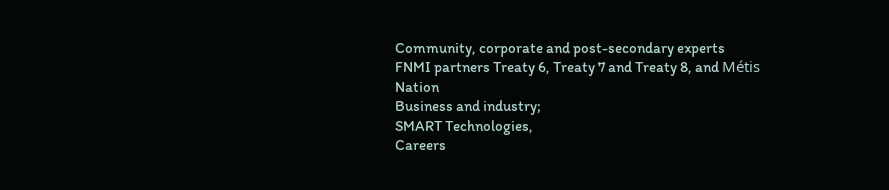Community, corporate and post-secondary experts
FNMI partners Treaty 6, Treaty 7 and Treaty 8, and Métis Nation
Business and industry;
SMART Technologies,
Careers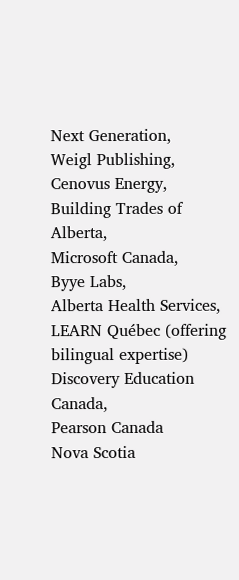Next Generation,
Weigl Publishing,
Cenovus Energy,
Building Trades of Alberta,
Microsoft Canada,
Byye Labs,
Alberta Health Services,
LEARN Québec (offering bilingual expertise)
Discovery Education Canada,
Pearson Canada
Nova Scotia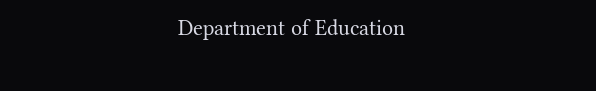Department of Education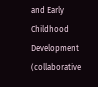and Early Childhood Development (collaborative